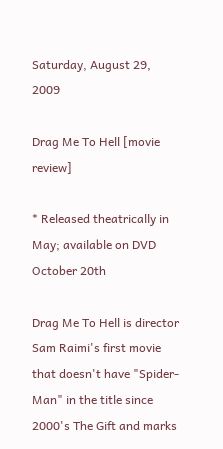Saturday, August 29, 2009

Drag Me To Hell [movie review]

* Released theatrically in May; available on DVD October 20th

Drag Me To Hell is director Sam Raimi's first movie that doesn't have "Spider-Man" in the title since 2000's The Gift and marks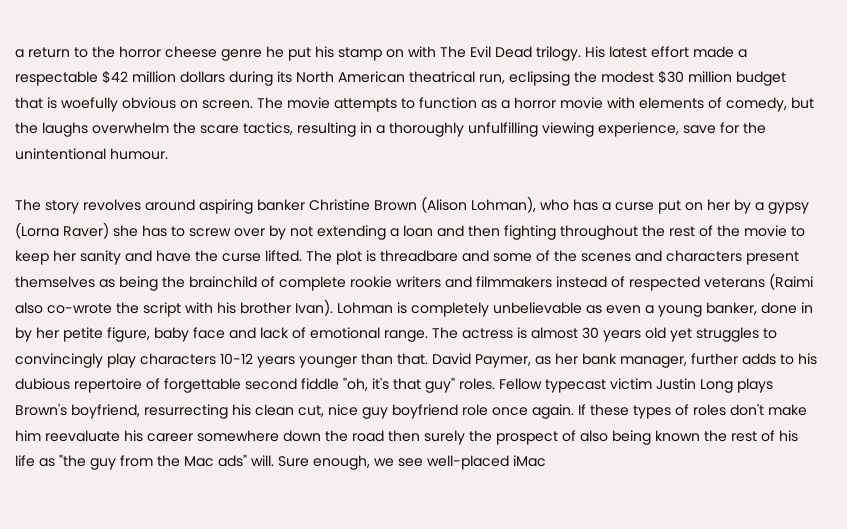a return to the horror cheese genre he put his stamp on with The Evil Dead trilogy. His latest effort made a respectable $42 million dollars during its North American theatrical run, eclipsing the modest $30 million budget that is woefully obvious on screen. The movie attempts to function as a horror movie with elements of comedy, but the laughs overwhelm the scare tactics, resulting in a thoroughly unfulfilling viewing experience, save for the unintentional humour.

The story revolves around aspiring banker Christine Brown (Alison Lohman), who has a curse put on her by a gypsy (Lorna Raver) she has to screw over by not extending a loan and then fighting throughout the rest of the movie to keep her sanity and have the curse lifted. The plot is threadbare and some of the scenes and characters present themselves as being the brainchild of complete rookie writers and filmmakers instead of respected veterans (Raimi also co-wrote the script with his brother Ivan). Lohman is completely unbelievable as even a young banker, done in by her petite figure, baby face and lack of emotional range. The actress is almost 30 years old yet struggles to convincingly play characters 10-12 years younger than that. David Paymer, as her bank manager, further adds to his dubious repertoire of forgettable second fiddle "oh, it's that guy" roles. Fellow typecast victim Justin Long plays Brown's boyfriend, resurrecting his clean cut, nice guy boyfriend role once again. If these types of roles don't make him reevaluate his career somewhere down the road then surely the prospect of also being known the rest of his life as "the guy from the Mac ads" will. Sure enough, we see well-placed iMac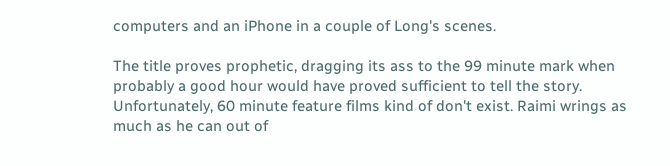computers and an iPhone in a couple of Long's scenes.

The title proves prophetic, dragging its ass to the 99 minute mark when probably a good hour would have proved sufficient to tell the story. Unfortunately, 60 minute feature films kind of don't exist. Raimi wrings as much as he can out of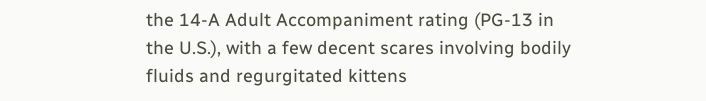the 14-A Adult Accompaniment rating (PG-13 in the U.S.), with a few decent scares involving bodily fluids and regurgitated kittens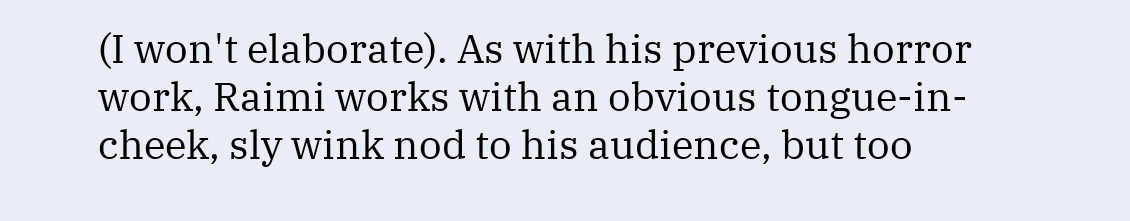(I won't elaborate). As with his previous horror work, Raimi works with an obvious tongue-in-cheek, sly wink nod to his audience, but too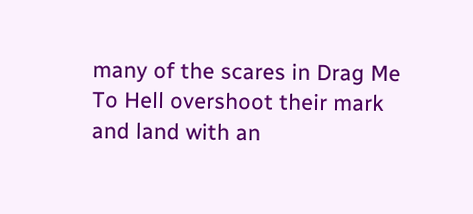many of the scares in Drag Me To Hell overshoot their mark and land with an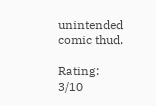unintended comic thud.

Rating: 3/10